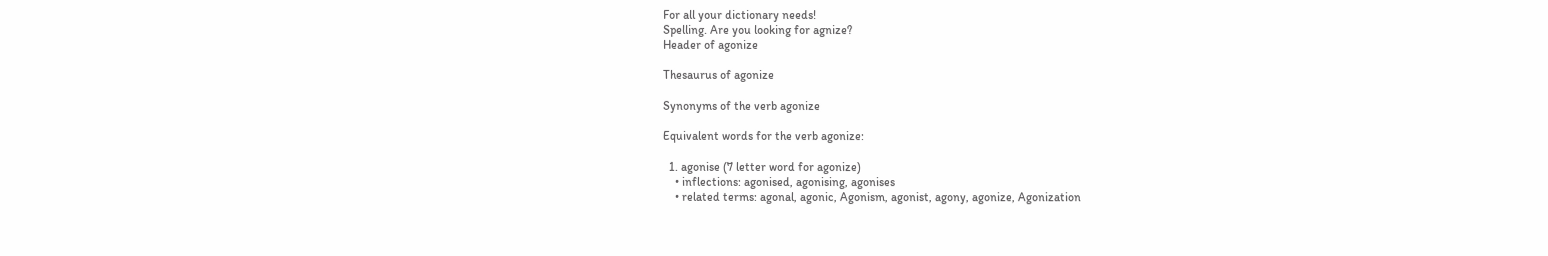For all your dictionary needs!
Spelling. Are you looking for agnize?
Header of agonize

Thesaurus of agonize

Synonyms of the verb agonize

Equivalent words for the verb agonize:

  1. agonise (7 letter word for agonize)
    • inflections: agonised, agonising, agonises
    • related terms: agonal, agonic, Agonism, agonist, agony, agonize, Agonization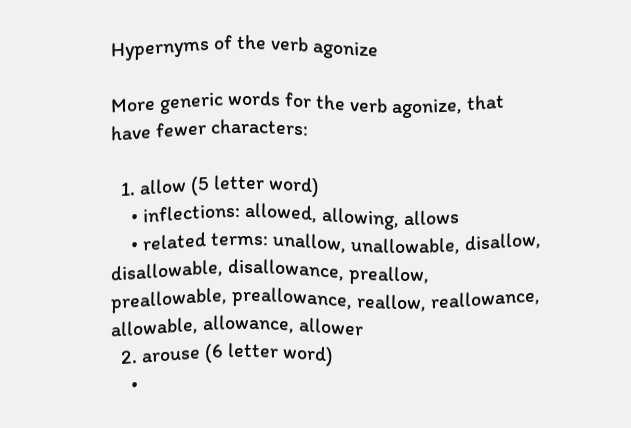Hypernyms of the verb agonize

More generic words for the verb agonize, that have fewer characters:

  1. allow (5 letter word)
    • inflections: allowed, allowing, allows
    • related terms: unallow, unallowable, disallow, disallowable, disallowance, preallow, preallowable, preallowance, reallow, reallowance, allowable, allowance, allower
  2. arouse (6 letter word)
    •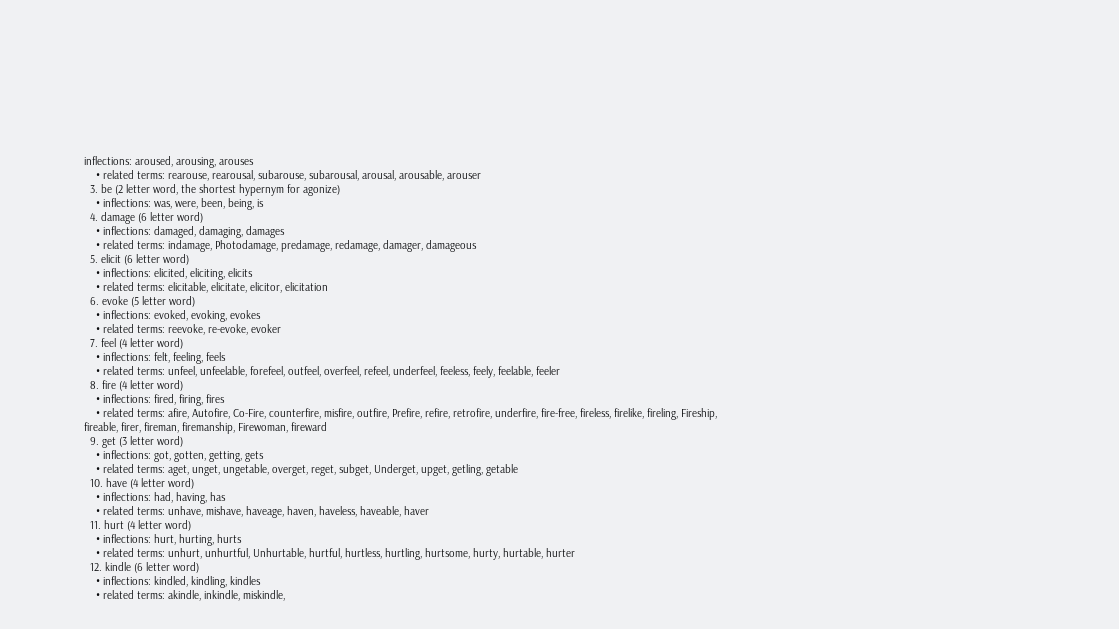inflections: aroused, arousing, arouses
    • related terms: rearouse, rearousal, subarouse, subarousal, arousal, arousable, arouser
  3. be (2 letter word, the shortest hypernym for agonize)
    • inflections: was, were, been, being, is
  4. damage (6 letter word)
    • inflections: damaged, damaging, damages
    • related terms: indamage, Photodamage, predamage, redamage, damager, damageous
  5. elicit (6 letter word)
    • inflections: elicited, eliciting, elicits
    • related terms: elicitable, elicitate, elicitor, elicitation
  6. evoke (5 letter word)
    • inflections: evoked, evoking, evokes
    • related terms: reevoke, re-evoke, evoker
  7. feel (4 letter word)
    • inflections: felt, feeling, feels
    • related terms: unfeel, unfeelable, forefeel, outfeel, overfeel, refeel, underfeel, feeless, feely, feelable, feeler
  8. fire (4 letter word)
    • inflections: fired, firing, fires
    • related terms: afire, Autofire, Co-Fire, counterfire, misfire, outfire, Prefire, refire, retrofire, underfire, fire-free, fireless, firelike, fireling, Fireship, fireable, firer, fireman, firemanship, Firewoman, fireward
  9. get (3 letter word)
    • inflections: got, gotten, getting, gets
    • related terms: aget, unget, ungetable, overget, reget, subget, Underget, upget, getling, getable
  10. have (4 letter word)
    • inflections: had, having, has
    • related terms: unhave, mishave, haveage, haven, haveless, haveable, haver
  11. hurt (4 letter word)
    • inflections: hurt, hurting, hurts
    • related terms: unhurt, unhurtful, Unhurtable, hurtful, hurtless, hurtling, hurtsome, hurty, hurtable, hurter
  12. kindle (6 letter word)
    • inflections: kindled, kindling, kindles
    • related terms: akindle, inkindle, miskindle,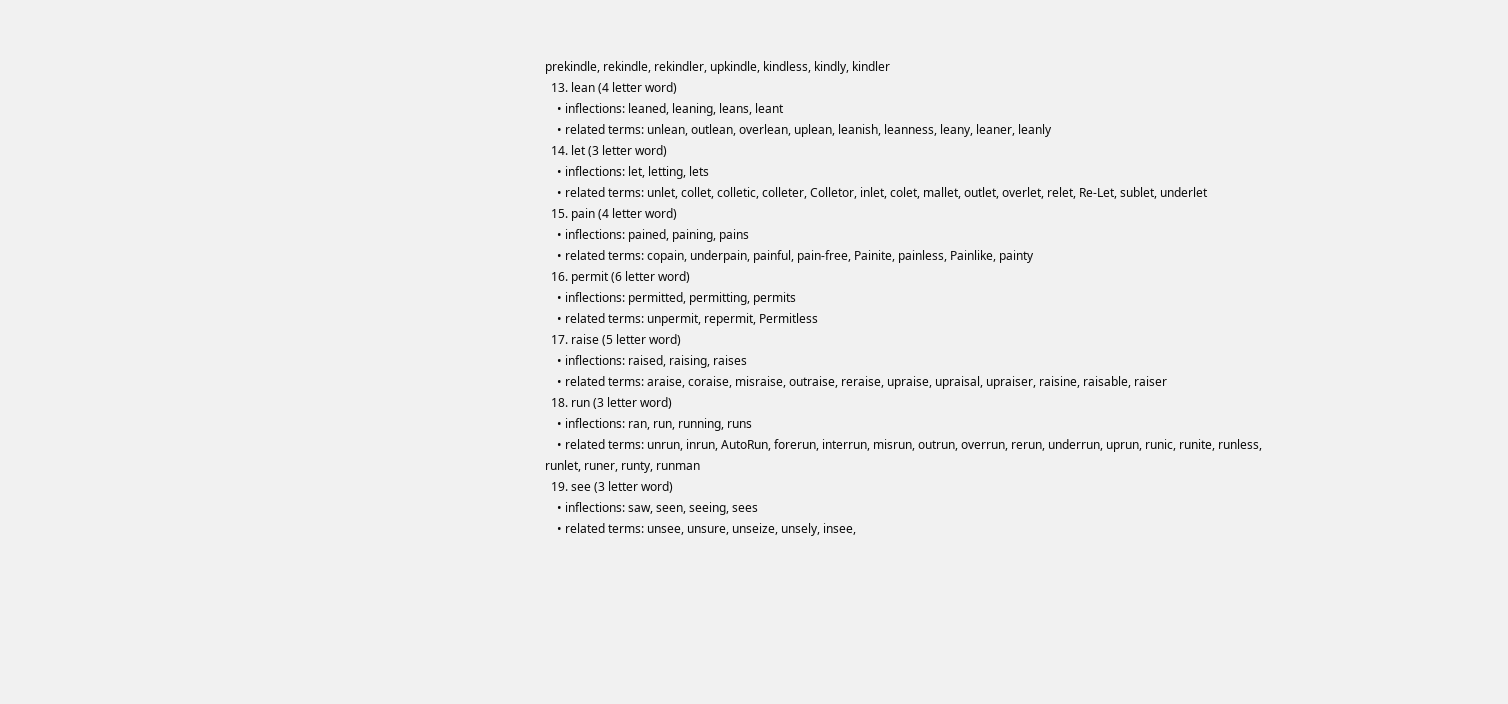prekindle, rekindle, rekindler, upkindle, kindless, kindly, kindler
  13. lean (4 letter word)
    • inflections: leaned, leaning, leans, leant
    • related terms: unlean, outlean, overlean, uplean, leanish, leanness, leany, leaner, leanly
  14. let (3 letter word)
    • inflections: let, letting, lets
    • related terms: unlet, collet, colletic, colleter, Colletor, inlet, colet, mallet, outlet, overlet, relet, Re-Let, sublet, underlet
  15. pain (4 letter word)
    • inflections: pained, paining, pains
    • related terms: copain, underpain, painful, pain-free, Painite, painless, Painlike, painty
  16. permit (6 letter word)
    • inflections: permitted, permitting, permits
    • related terms: unpermit, repermit, Permitless
  17. raise (5 letter word)
    • inflections: raised, raising, raises
    • related terms: araise, coraise, misraise, outraise, reraise, upraise, upraisal, upraiser, raisine, raisable, raiser
  18. run (3 letter word)
    • inflections: ran, run, running, runs
    • related terms: unrun, inrun, AutoRun, forerun, interrun, misrun, outrun, overrun, rerun, underrun, uprun, runic, runite, runless, runlet, runer, runty, runman
  19. see (3 letter word)
    • inflections: saw, seen, seeing, sees
    • related terms: unsee, unsure, unseize, unsely, insee,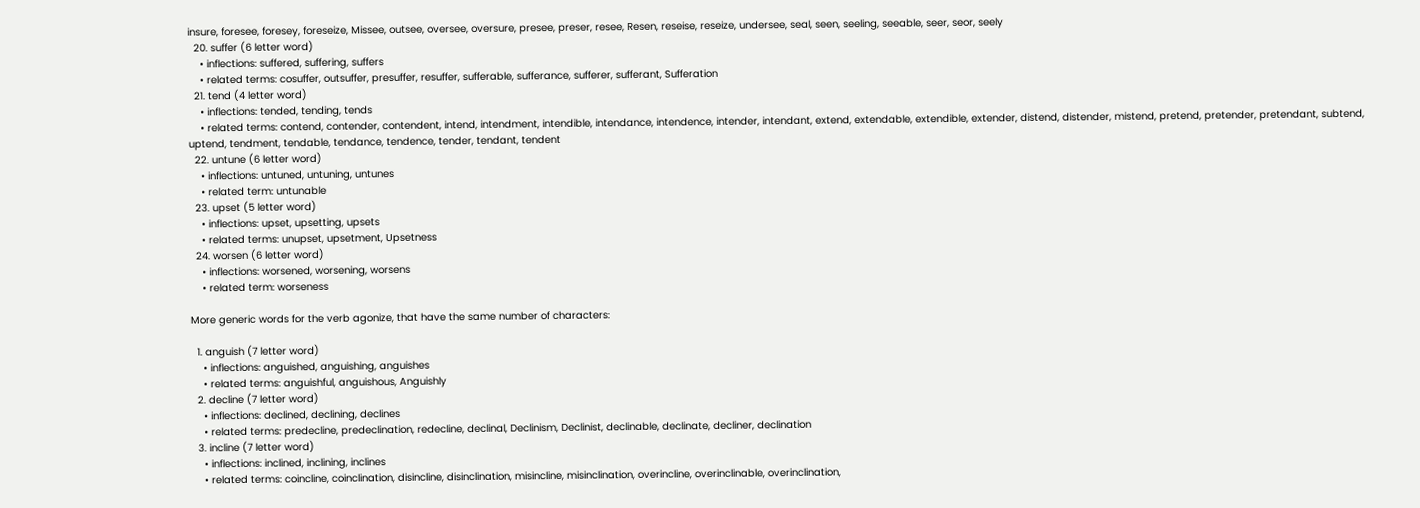insure, foresee, foresey, foreseize, Missee, outsee, oversee, oversure, presee, preser, resee, Resen, reseise, reseize, undersee, seal, seen, seeling, seeable, seer, seor, seely
  20. suffer (6 letter word)
    • inflections: suffered, suffering, suffers
    • related terms: cosuffer, outsuffer, presuffer, resuffer, sufferable, sufferance, sufferer, sufferant, Sufferation
  21. tend (4 letter word)
    • inflections: tended, tending, tends
    • related terms: contend, contender, contendent, intend, intendment, intendible, intendance, intendence, intender, intendant, extend, extendable, extendible, extender, distend, distender, mistend, pretend, pretender, pretendant, subtend, uptend, tendment, tendable, tendance, tendence, tender, tendant, tendent
  22. untune (6 letter word)
    • inflections: untuned, untuning, untunes
    • related term: untunable
  23. upset (5 letter word)
    • inflections: upset, upsetting, upsets
    • related terms: unupset, upsetment, Upsetness
  24. worsen (6 letter word)
    • inflections: worsened, worsening, worsens
    • related term: worseness

More generic words for the verb agonize, that have the same number of characters:

  1. anguish (7 letter word)
    • inflections: anguished, anguishing, anguishes
    • related terms: anguishful, anguishous, Anguishly
  2. decline (7 letter word)
    • inflections: declined, declining, declines
    • related terms: predecline, predeclination, redecline, declinal, Declinism, Declinist, declinable, declinate, decliner, declination
  3. incline (7 letter word)
    • inflections: inclined, inclining, inclines
    • related terms: coincline, coinclination, disincline, disinclination, misincline, misinclination, overincline, overinclinable, overinclination,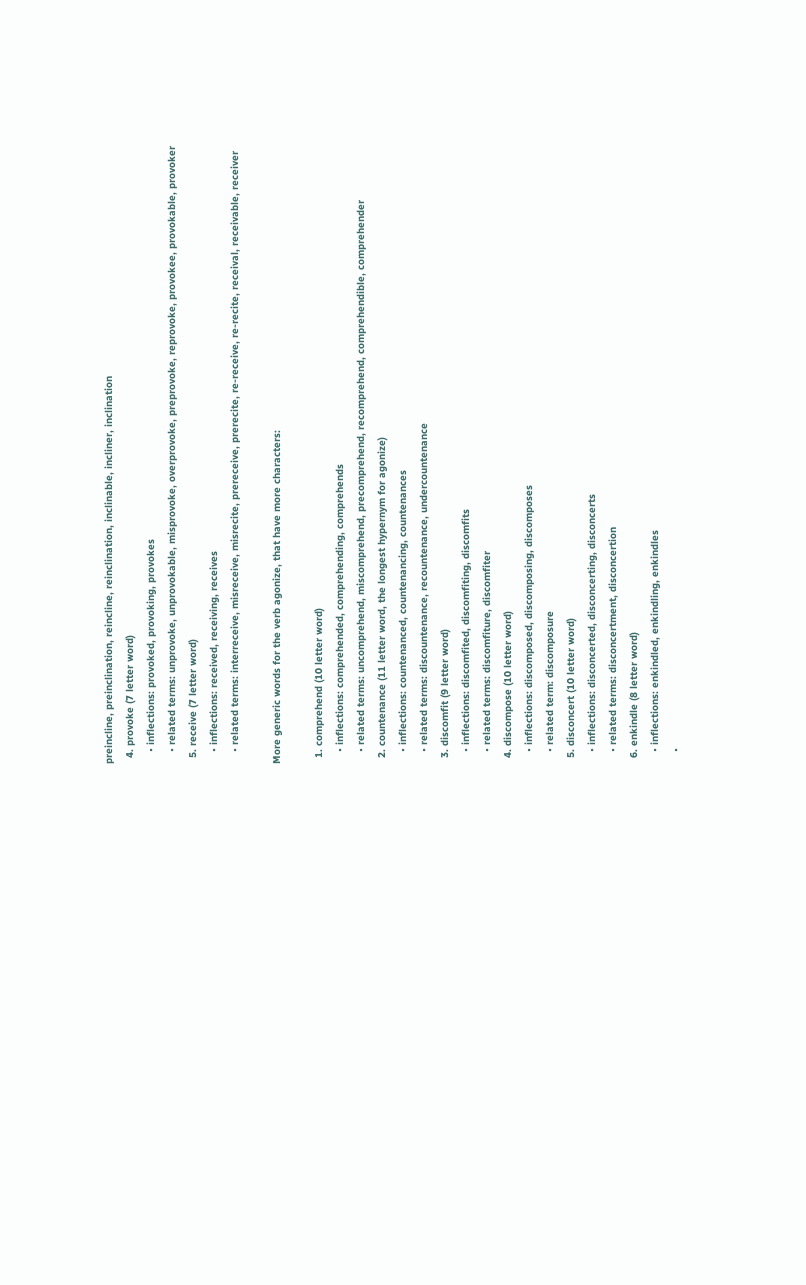preincline, preinclination, reincline, reinclination, inclinable, incliner, inclination
  4. provoke (7 letter word)
    • inflections: provoked, provoking, provokes
    • related terms: unprovoke, unprovokable, misprovoke, overprovoke, preprovoke, reprovoke, provokee, provokable, provoker
  5. receive (7 letter word)
    • inflections: received, receiving, receives
    • related terms: interreceive, misreceive, misrecite, prereceive, prerecite, re-receive, re-recite, receival, receivable, receiver

More generic words for the verb agonize, that have more characters:

  1. comprehend (10 letter word)
    • inflections: comprehended, comprehending, comprehends
    • related terms: uncomprehend, miscomprehend, precomprehend, recomprehend, comprehendible, comprehender
  2. countenance (11 letter word, the longest hypernym for agonize)
    • inflections: countenanced, countenancing, countenances
    • related terms: discountenance, recountenance, undercountenance
  3. discomfit (9 letter word)
    • inflections: discomfited, discomfiting, discomfits
    • related terms: discomfiture, discomfiter
  4. discompose (10 letter word)
    • inflections: discomposed, discomposing, discomposes
    • related term: discomposure
  5. disconcert (10 letter word)
    • inflections: disconcerted, disconcerting, disconcerts
    • related terms: disconcertment, disconcertion
  6. enkindle (8 letter word)
    • inflections: enkindled, enkindling, enkindles
    •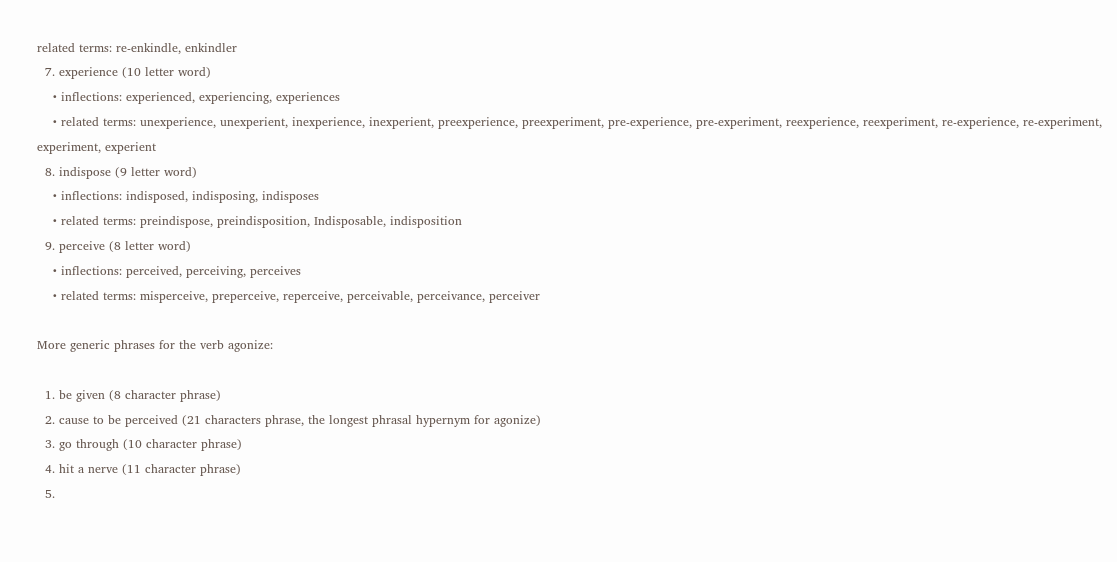related terms: re-enkindle, enkindler
  7. experience (10 letter word)
    • inflections: experienced, experiencing, experiences
    • related terms: unexperience, unexperient, inexperience, inexperient, preexperience, preexperiment, pre-experience, pre-experiment, reexperience, reexperiment, re-experience, re-experiment, experiment, experient
  8. indispose (9 letter word)
    • inflections: indisposed, indisposing, indisposes
    • related terms: preindispose, preindisposition, Indisposable, indisposition
  9. perceive (8 letter word)
    • inflections: perceived, perceiving, perceives
    • related terms: misperceive, preperceive, reperceive, perceivable, perceivance, perceiver

More generic phrases for the verb agonize:

  1. be given (8 character phrase)
  2. cause to be perceived (21 characters phrase, the longest phrasal hypernym for agonize)
  3. go through (10 character phrase)
  4. hit a nerve (11 character phrase)
  5.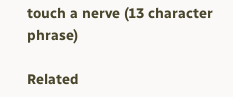touch a nerve (13 character phrase)

Related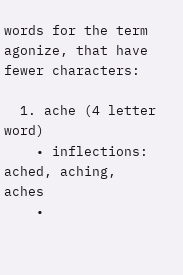words for the term agonize, that have fewer characters:

  1. ache (4 letter word)
    • inflections: ached, aching, aches
    •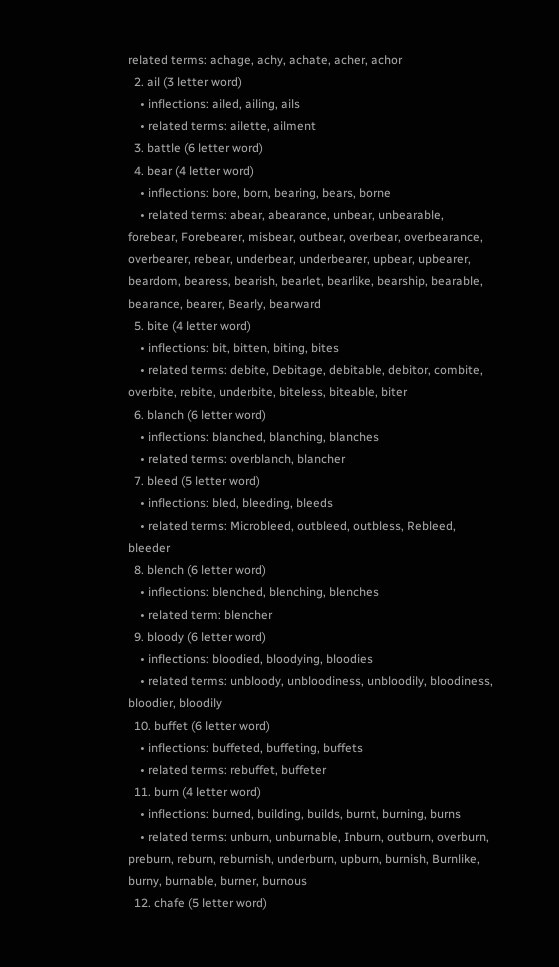related terms: achage, achy, achate, acher, achor
  2. ail (3 letter word)
    • inflections: ailed, ailing, ails
    • related terms: ailette, ailment
  3. battle (6 letter word)
  4. bear (4 letter word)
    • inflections: bore, born, bearing, bears, borne
    • related terms: abear, abearance, unbear, unbearable, forebear, Forebearer, misbear, outbear, overbear, overbearance, overbearer, rebear, underbear, underbearer, upbear, upbearer, beardom, bearess, bearish, bearlet, bearlike, bearship, bearable, bearance, bearer, Bearly, bearward
  5. bite (4 letter word)
    • inflections: bit, bitten, biting, bites
    • related terms: debite, Debitage, debitable, debitor, combite, overbite, rebite, underbite, biteless, biteable, biter
  6. blanch (6 letter word)
    • inflections: blanched, blanching, blanches
    • related terms: overblanch, blancher
  7. bleed (5 letter word)
    • inflections: bled, bleeding, bleeds
    • related terms: Microbleed, outbleed, outbless, Rebleed, bleeder
  8. blench (6 letter word)
    • inflections: blenched, blenching, blenches
    • related term: blencher
  9. bloody (6 letter word)
    • inflections: bloodied, bloodying, bloodies
    • related terms: unbloody, unbloodiness, unbloodily, bloodiness, bloodier, bloodily
  10. buffet (6 letter word)
    • inflections: buffeted, buffeting, buffets
    • related terms: rebuffet, buffeter
  11. burn (4 letter word)
    • inflections: burned, building, builds, burnt, burning, burns
    • related terms: unburn, unburnable, Inburn, outburn, overburn, preburn, reburn, reburnish, underburn, upburn, burnish, Burnlike, burny, burnable, burner, burnous
  12. chafe (5 letter word)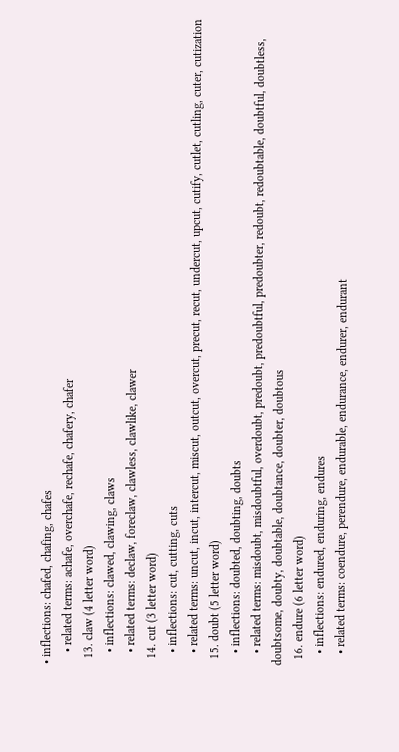• inflections: chafed, chafing, chafes
    • related terms: achafe, overchafe, rechafe, chafery, chafer
  13. claw (4 letter word)
    • inflections: clawed, clawing, claws
    • related terms: declaw, foreclaw, clawless, clawlike, clawer
  14. cut (3 letter word)
    • inflections: cut, cutting, cuts
    • related terms: uncut, incut, intercut, miscut, outcut, overcut, precut, recut, undercut, upcut, cutify, cutlet, cutling, cuter, cutization
  15. doubt (5 letter word)
    • inflections: doubted, doubting, doubts
    • related terms: misdoubt, misdoubtful, overdoubt, predoubt, predoubtful, predoubter, redoubt, redoubtable, doubtful, doubtless, doubtsome, doubty, doubtable, doubtance, doubter, doubtous
  16. endure (6 letter word)
    • inflections: endured, enduring, endures
    • related terms: coendure, perendure, endurable, endurance, endurer, endurant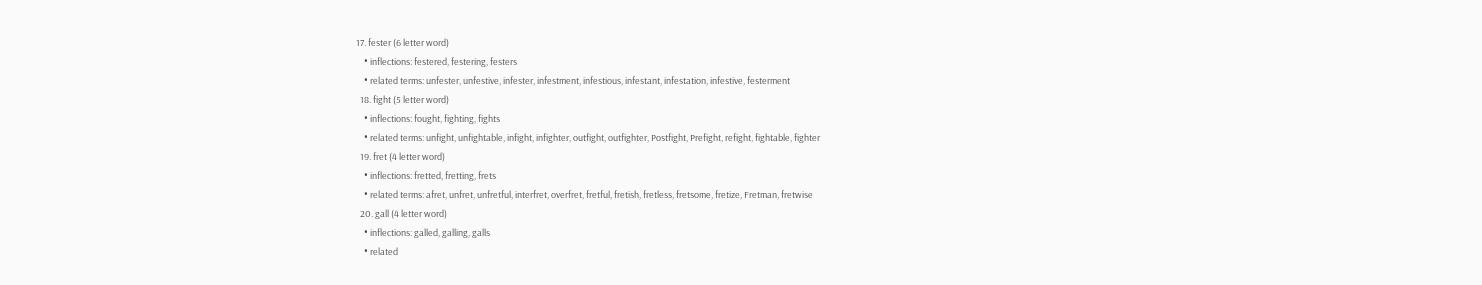17. fester (6 letter word)
    • inflections: festered, festering, festers
    • related terms: unfester, unfestive, infester, infestment, infestious, infestant, infestation, infestive, festerment
  18. fight (5 letter word)
    • inflections: fought, fighting, fights
    • related terms: unfight, unfightable, infight, infighter, outfight, outfighter, Postfight, Prefight, refight, fightable, fighter
  19. fret (4 letter word)
    • inflections: fretted, fretting, frets
    • related terms: afret, unfret, unfretful, interfret, overfret, fretful, fretish, fretless, fretsome, fretize, Fretman, fretwise
  20. gall (4 letter word)
    • inflections: galled, galling, galls
    • related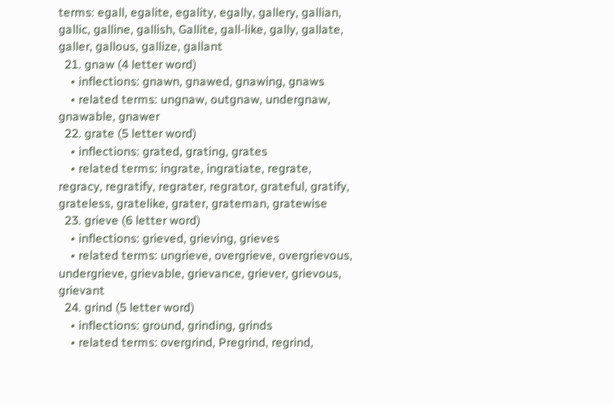terms: egall, egalite, egality, egally, gallery, gallian, gallic, galline, gallish, Gallite, gall-like, gally, gallate, galler, gallous, gallize, gallant
  21. gnaw (4 letter word)
    • inflections: gnawn, gnawed, gnawing, gnaws
    • related terms: ungnaw, outgnaw, undergnaw, gnawable, gnawer
  22. grate (5 letter word)
    • inflections: grated, grating, grates
    • related terms: ingrate, ingratiate, regrate, regracy, regratify, regrater, regrator, grateful, gratify, grateless, gratelike, grater, grateman, gratewise
  23. grieve (6 letter word)
    • inflections: grieved, grieving, grieves
    • related terms: ungrieve, overgrieve, overgrievous, undergrieve, grievable, grievance, griever, grievous, grievant
  24. grind (5 letter word)
    • inflections: ground, grinding, grinds
    • related terms: overgrind, Pregrind, regrind,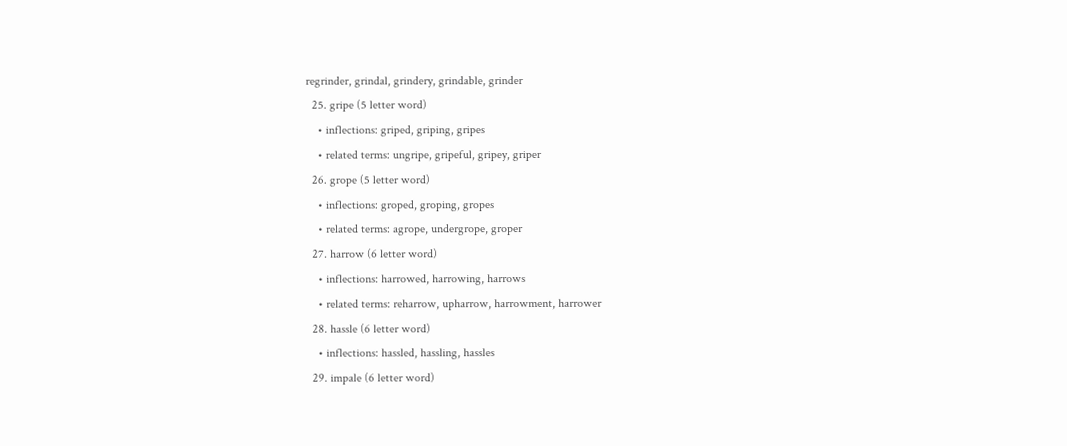regrinder, grindal, grindery, grindable, grinder
  25. gripe (5 letter word)
    • inflections: griped, griping, gripes
    • related terms: ungripe, gripeful, gripey, griper
  26. grope (5 letter word)
    • inflections: groped, groping, gropes
    • related terms: agrope, undergrope, groper
  27. harrow (6 letter word)
    • inflections: harrowed, harrowing, harrows
    • related terms: reharrow, upharrow, harrowment, harrower
  28. hassle (6 letter word)
    • inflections: hassled, hassling, hassles
  29. impale (6 letter word)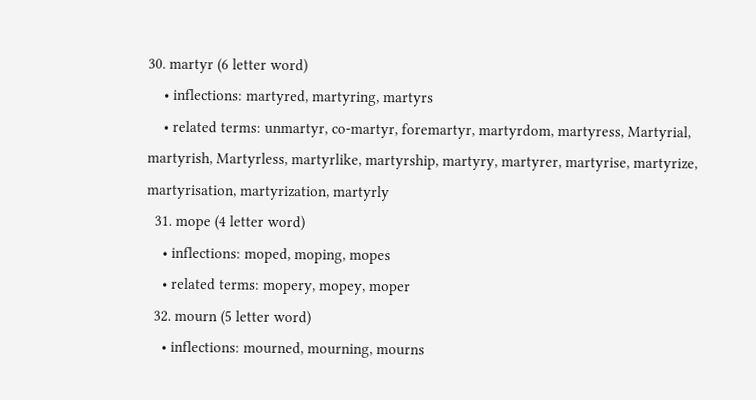30. martyr (6 letter word)
    • inflections: martyred, martyring, martyrs
    • related terms: unmartyr, co-martyr, foremartyr, martyrdom, martyress, Martyrial, martyrish, Martyrless, martyrlike, martyrship, martyry, martyrer, martyrise, martyrize, martyrisation, martyrization, martyrly
  31. mope (4 letter word)
    • inflections: moped, moping, mopes
    • related terms: mopery, mopey, moper
  32. mourn (5 letter word)
    • inflections: mourned, mourning, mourns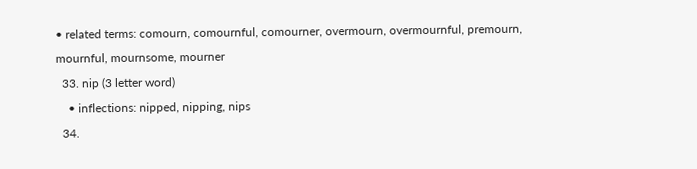• related terms: comourn, comournful, comourner, overmourn, overmournful, premourn, mournful, mournsome, mourner
  33. nip (3 letter word)
    • inflections: nipped, nipping, nips
  34.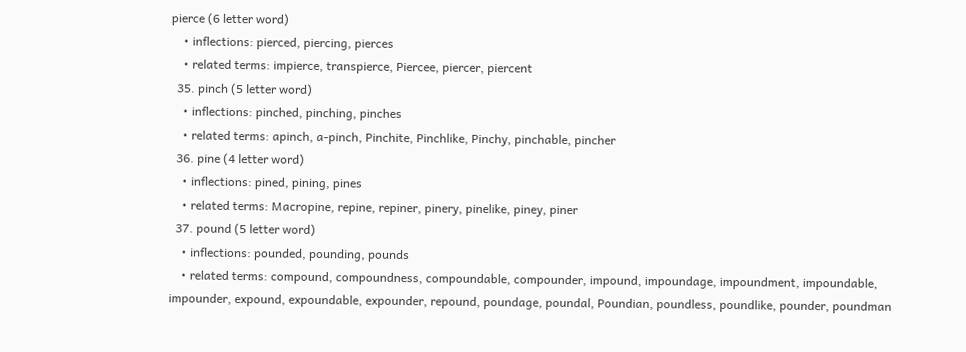pierce (6 letter word)
    • inflections: pierced, piercing, pierces
    • related terms: impierce, transpierce, Piercee, piercer, piercent
  35. pinch (5 letter word)
    • inflections: pinched, pinching, pinches
    • related terms: apinch, a-pinch, Pinchite, Pinchlike, Pinchy, pinchable, pincher
  36. pine (4 letter word)
    • inflections: pined, pining, pines
    • related terms: Macropine, repine, repiner, pinery, pinelike, piney, piner
  37. pound (5 letter word)
    • inflections: pounded, pounding, pounds
    • related terms: compound, compoundness, compoundable, compounder, impound, impoundage, impoundment, impoundable, impounder, expound, expoundable, expounder, repound, poundage, poundal, Poundian, poundless, poundlike, pounder, poundman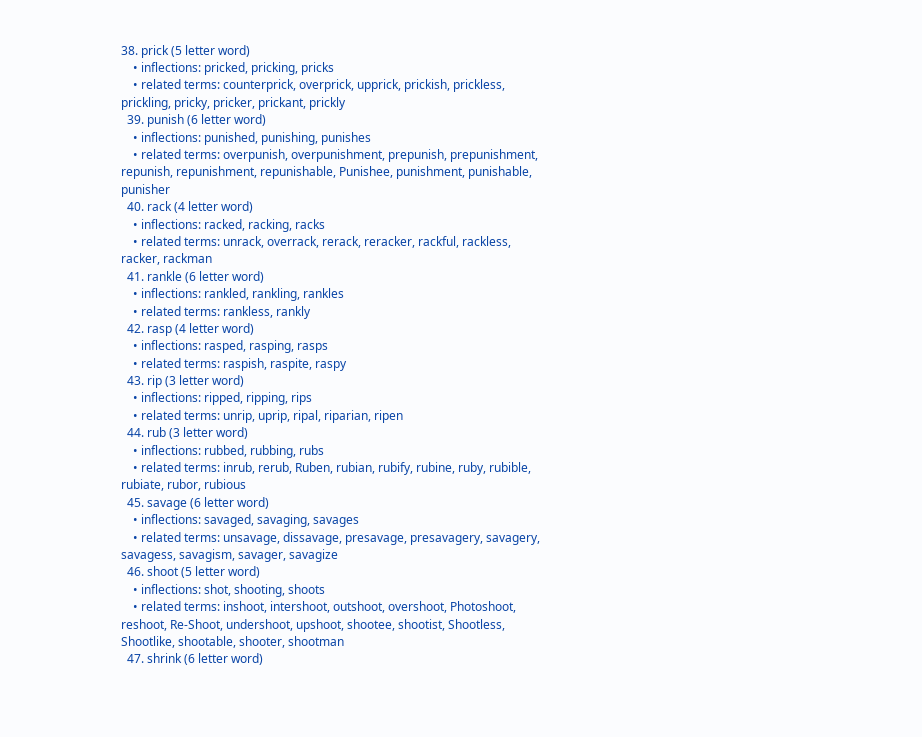38. prick (5 letter word)
    • inflections: pricked, pricking, pricks
    • related terms: counterprick, overprick, upprick, prickish, prickless, prickling, pricky, pricker, prickant, prickly
  39. punish (6 letter word)
    • inflections: punished, punishing, punishes
    • related terms: overpunish, overpunishment, prepunish, prepunishment, repunish, repunishment, repunishable, Punishee, punishment, punishable, punisher
  40. rack (4 letter word)
    • inflections: racked, racking, racks
    • related terms: unrack, overrack, rerack, reracker, rackful, rackless, racker, rackman
  41. rankle (6 letter word)
    • inflections: rankled, rankling, rankles
    • related terms: rankless, rankly
  42. rasp (4 letter word)
    • inflections: rasped, rasping, rasps
    • related terms: raspish, raspite, raspy
  43. rip (3 letter word)
    • inflections: ripped, ripping, rips
    • related terms: unrip, uprip, ripal, riparian, ripen
  44. rub (3 letter word)
    • inflections: rubbed, rubbing, rubs
    • related terms: inrub, rerub, Ruben, rubian, rubify, rubine, ruby, rubible, rubiate, rubor, rubious
  45. savage (6 letter word)
    • inflections: savaged, savaging, savages
    • related terms: unsavage, dissavage, presavage, presavagery, savagery, savagess, savagism, savager, savagize
  46. shoot (5 letter word)
    • inflections: shot, shooting, shoots
    • related terms: inshoot, intershoot, outshoot, overshoot, Photoshoot, reshoot, Re-Shoot, undershoot, upshoot, shootee, shootist, Shootless, Shootlike, shootable, shooter, shootman
  47. shrink (6 letter word)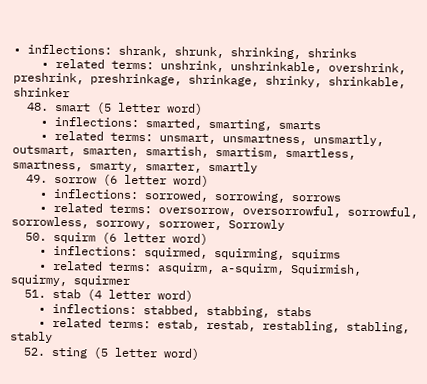• inflections: shrank, shrunk, shrinking, shrinks
    • related terms: unshrink, unshrinkable, overshrink, preshrink, preshrinkage, shrinkage, shrinky, shrinkable, shrinker
  48. smart (5 letter word)
    • inflections: smarted, smarting, smarts
    • related terms: unsmart, unsmartness, unsmartly, outsmart, smarten, smartish, smartism, smartless, smartness, smarty, smarter, smartly
  49. sorrow (6 letter word)
    • inflections: sorrowed, sorrowing, sorrows
    • related terms: oversorrow, oversorrowful, sorrowful, sorrowless, sorrowy, sorrower, Sorrowly
  50. squirm (6 letter word)
    • inflections: squirmed, squirming, squirms
    • related terms: asquirm, a-squirm, Squirmish, squirmy, squirmer
  51. stab (4 letter word)
    • inflections: stabbed, stabbing, stabs
    • related terms: estab, restab, restabling, stabling, stably
  52. sting (5 letter word)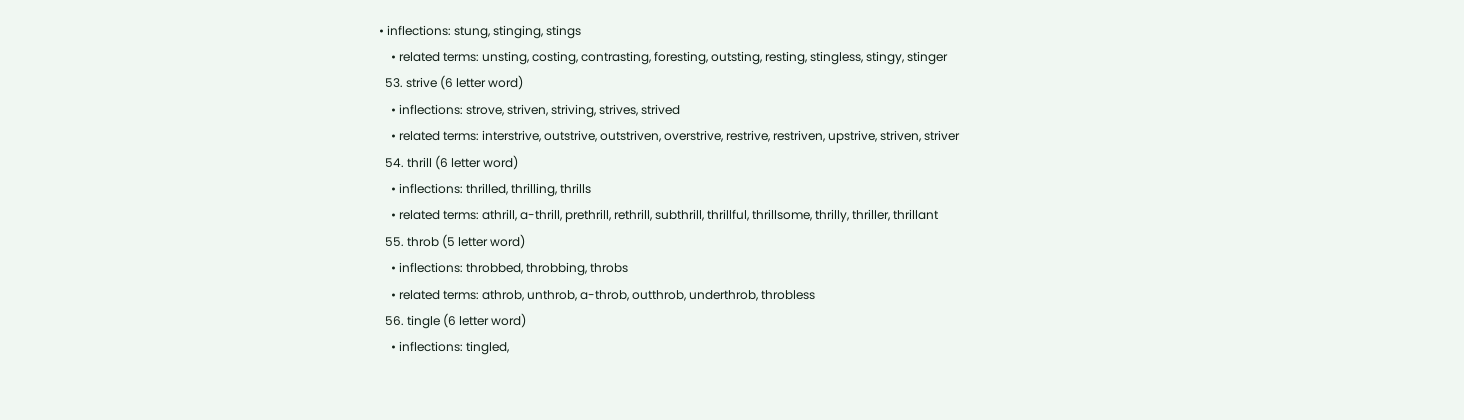• inflections: stung, stinging, stings
    • related terms: unsting, costing, contrasting, foresting, outsting, resting, stingless, stingy, stinger
  53. strive (6 letter word)
    • inflections: strove, striven, striving, strives, strived
    • related terms: interstrive, outstrive, outstriven, overstrive, restrive, restriven, upstrive, striven, striver
  54. thrill (6 letter word)
    • inflections: thrilled, thrilling, thrills
    • related terms: athrill, a-thrill, prethrill, rethrill, subthrill, thrillful, thrillsome, thrilly, thriller, thrillant
  55. throb (5 letter word)
    • inflections: throbbed, throbbing, throbs
    • related terms: athrob, unthrob, a-throb, outthrob, underthrob, throbless
  56. tingle (6 letter word)
    • inflections: tingled,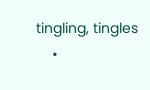tingling, tingles
    •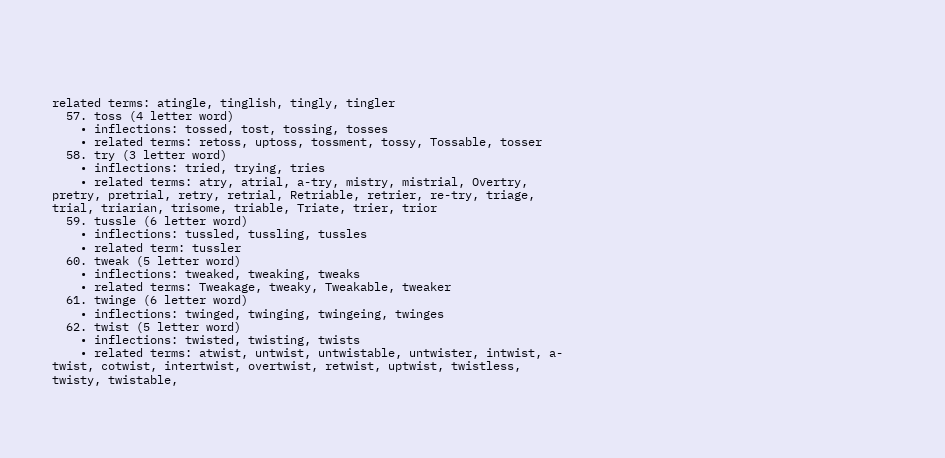related terms: atingle, tinglish, tingly, tingler
  57. toss (4 letter word)
    • inflections: tossed, tost, tossing, tosses
    • related terms: retoss, uptoss, tossment, tossy, Tossable, tosser
  58. try (3 letter word)
    • inflections: tried, trying, tries
    • related terms: atry, atrial, a-try, mistry, mistrial, Overtry, pretry, pretrial, retry, retrial, Retriable, retrier, re-try, triage, trial, triarian, trisome, triable, Triate, trier, trior
  59. tussle (6 letter word)
    • inflections: tussled, tussling, tussles
    • related term: tussler
  60. tweak (5 letter word)
    • inflections: tweaked, tweaking, tweaks
    • related terms: Tweakage, tweaky, Tweakable, tweaker
  61. twinge (6 letter word)
    • inflections: twinged, twinging, twingeing, twinges
  62. twist (5 letter word)
    • inflections: twisted, twisting, twists
    • related terms: atwist, untwist, untwistable, untwister, intwist, a-twist, cotwist, intertwist, overtwist, retwist, uptwist, twistless, twisty, twistable,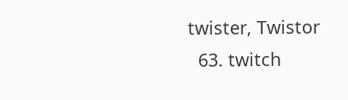twister, Twistor
  63. twitch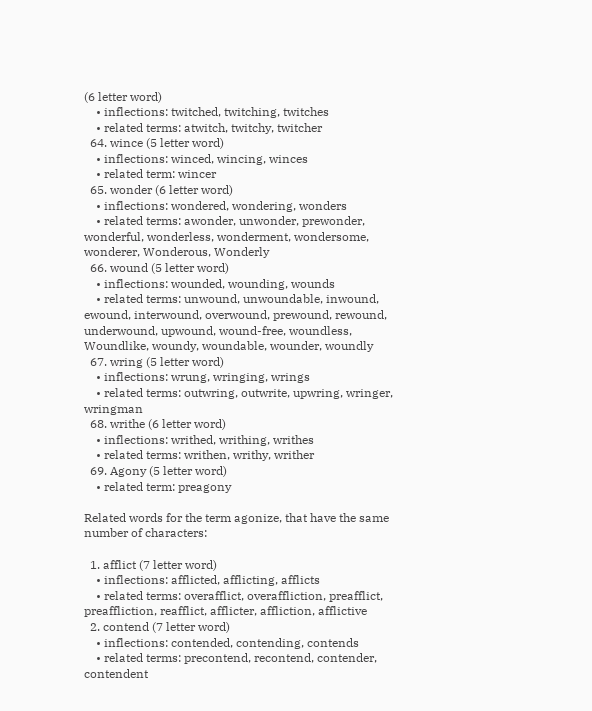(6 letter word)
    • inflections: twitched, twitching, twitches
    • related terms: atwitch, twitchy, twitcher
  64. wince (5 letter word)
    • inflections: winced, wincing, winces
    • related term: wincer
  65. wonder (6 letter word)
    • inflections: wondered, wondering, wonders
    • related terms: awonder, unwonder, prewonder, wonderful, wonderless, wonderment, wondersome, wonderer, Wonderous, Wonderly
  66. wound (5 letter word)
    • inflections: wounded, wounding, wounds
    • related terms: unwound, unwoundable, inwound, ewound, interwound, overwound, prewound, rewound, underwound, upwound, wound-free, woundless, Woundlike, woundy, woundable, wounder, woundly
  67. wring (5 letter word)
    • inflections: wrung, wringing, wrings
    • related terms: outwring, outwrite, upwring, wringer, wringman
  68. writhe (6 letter word)
    • inflections: writhed, writhing, writhes
    • related terms: writhen, writhy, writher
  69. Agony (5 letter word)
    • related term: preagony

Related words for the term agonize, that have the same number of characters:

  1. afflict (7 letter word)
    • inflections: afflicted, afflicting, afflicts
    • related terms: overafflict, overaffliction, preafflict, preaffliction, reafflict, afflicter, affliction, afflictive
  2. contend (7 letter word)
    • inflections: contended, contending, contends
    • related terms: precontend, recontend, contender, contendent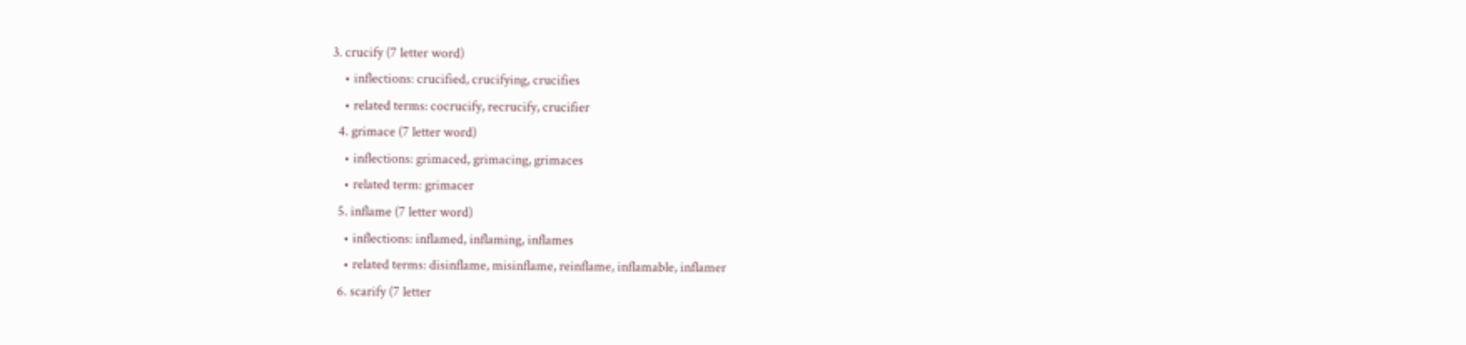3. crucify (7 letter word)
    • inflections: crucified, crucifying, crucifies
    • related terms: cocrucify, recrucify, crucifier
  4. grimace (7 letter word)
    • inflections: grimaced, grimacing, grimaces
    • related term: grimacer
  5. inflame (7 letter word)
    • inflections: inflamed, inflaming, inflames
    • related terms: disinflame, misinflame, reinflame, inflamable, inflamer
  6. scarify (7 letter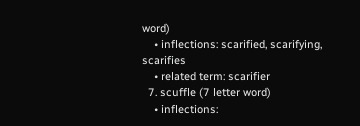word)
    • inflections: scarified, scarifying, scarifies
    • related term: scarifier
  7. scuffle (7 letter word)
    • inflections: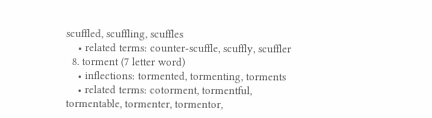scuffled, scuffling, scuffles
    • related terms: counter-scuffle, scuffly, scuffler
  8. torment (7 letter word)
    • inflections: tormented, tormenting, torments
    • related terms: cotorment, tormentful, tormentable, tormenter, tormentor,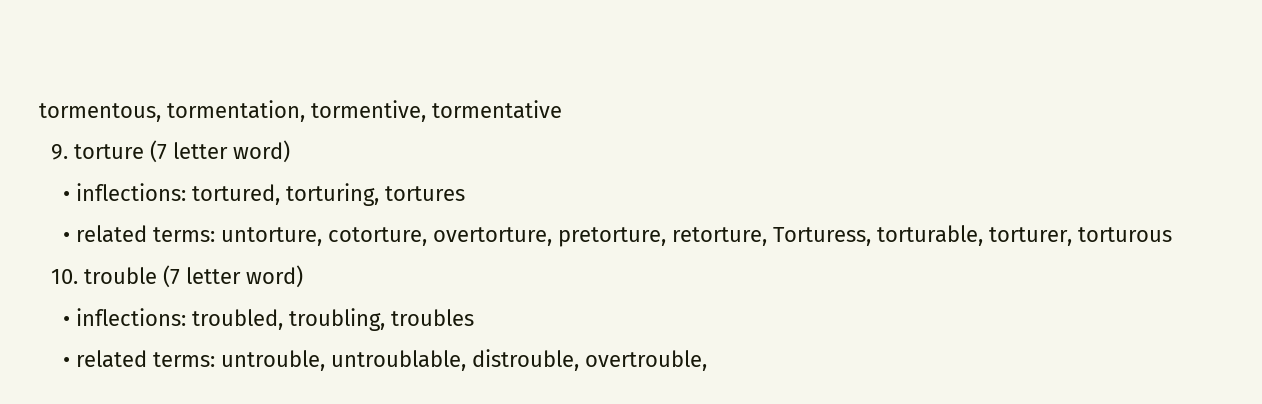tormentous, tormentation, tormentive, tormentative
  9. torture (7 letter word)
    • inflections: tortured, torturing, tortures
    • related terms: untorture, cotorture, overtorture, pretorture, retorture, Torturess, torturable, torturer, torturous
  10. trouble (7 letter word)
    • inflections: troubled, troubling, troubles
    • related terms: untrouble, untroublable, distrouble, overtrouble,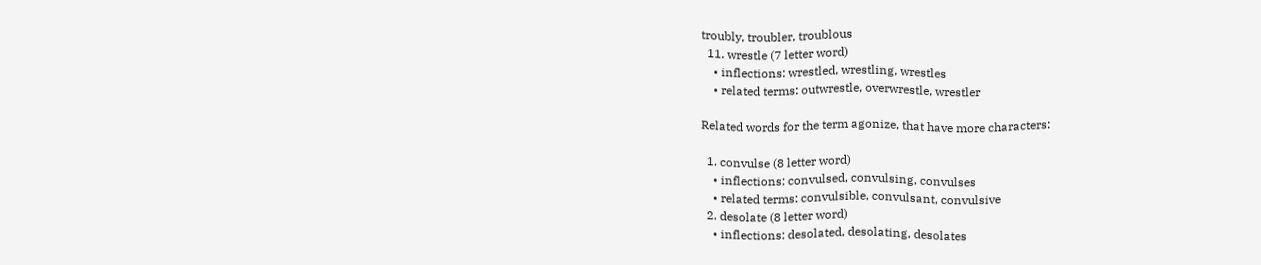troubly, troubler, troublous
  11. wrestle (7 letter word)
    • inflections: wrestled, wrestling, wrestles
    • related terms: outwrestle, overwrestle, wrestler

Related words for the term agonize, that have more characters:

  1. convulse (8 letter word)
    • inflections: convulsed, convulsing, convulses
    • related terms: convulsible, convulsant, convulsive
  2. desolate (8 letter word)
    • inflections: desolated, desolating, desolates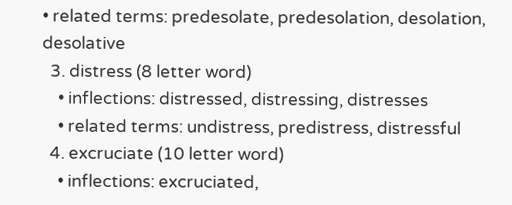• related terms: predesolate, predesolation, desolation, desolative
  3. distress (8 letter word)
    • inflections: distressed, distressing, distresses
    • related terms: undistress, predistress, distressful
  4. excruciate (10 letter word)
    • inflections: excruciated,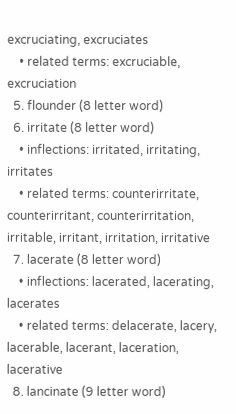excruciating, excruciates
    • related terms: excruciable, excruciation
  5. flounder (8 letter word)
  6. irritate (8 letter word)
    • inflections: irritated, irritating, irritates
    • related terms: counterirritate, counterirritant, counterirritation, irritable, irritant, irritation, irritative
  7. lacerate (8 letter word)
    • inflections: lacerated, lacerating, lacerates
    • related terms: delacerate, lacery, lacerable, lacerant, laceration, lacerative
  8. lancinate (9 letter word)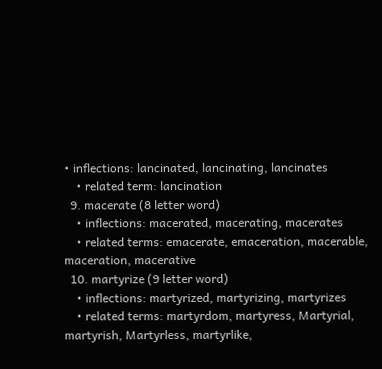• inflections: lancinated, lancinating, lancinates
    • related term: lancination
  9. macerate (8 letter word)
    • inflections: macerated, macerating, macerates
    • related terms: emacerate, emaceration, macerable, maceration, macerative
  10. martyrize (9 letter word)
    • inflections: martyrized, martyrizing, martyrizes
    • related terms: martyrdom, martyress, Martyrial, martyrish, Martyrless, martyrlike,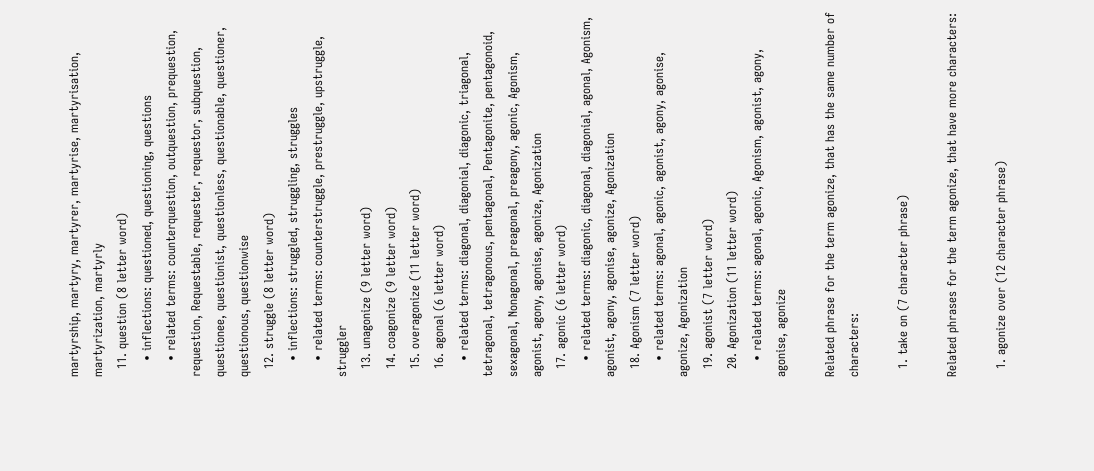martyrship, martyry, martyrer, martyrise, martyrisation, martyrization, martyrly
  11. question (8 letter word)
    • inflections: questioned, questioning, questions
    • related terms: counterquestion, outquestion, prequestion, requestion, Requestable, requester, requestor, subquestion, questionee, questionist, questionless, questionable, questioner, questionous, questionwise
  12. struggle (8 letter word)
    • inflections: struggled, struggling, struggles
    • related terms: counterstruggle, prestruggle, upstruggle, struggler
  13. unagonize (9 letter word)
  14. coagonize (9 letter word)
  15. overagonize (11 letter word)
  16. agonal (6 letter word)
    • related terms: diagonal, diagonial, diagonic, triagonal, tetragonal, tetragonous, pentagonal, Pentagonite, pentagonoid, sexagonal, Nonagonal, preagonal, preagony, agonic, Agonism, agonist, agony, agonise, agonize, Agonization
  17. agonic (6 letter word)
    • related terms: diagonic, diagonal, diagonial, agonal, Agonism, agonist, agony, agonise, agonize, Agonization
  18. Agonism (7 letter word)
    • related terms: agonal, agonic, agonist, agony, agonise, agonize, Agonization
  19. agonist (7 letter word)
  20. Agonization (11 letter word)
    • related terms: agonal, agonic, Agonism, agonist, agony, agonise, agonize

Related phrase for the term agonize, that has the same number of characters:

  1. take on (7 character phrase)

Related phrases for the term agonize, that have more characters:

  1. agonize over (12 character phrase)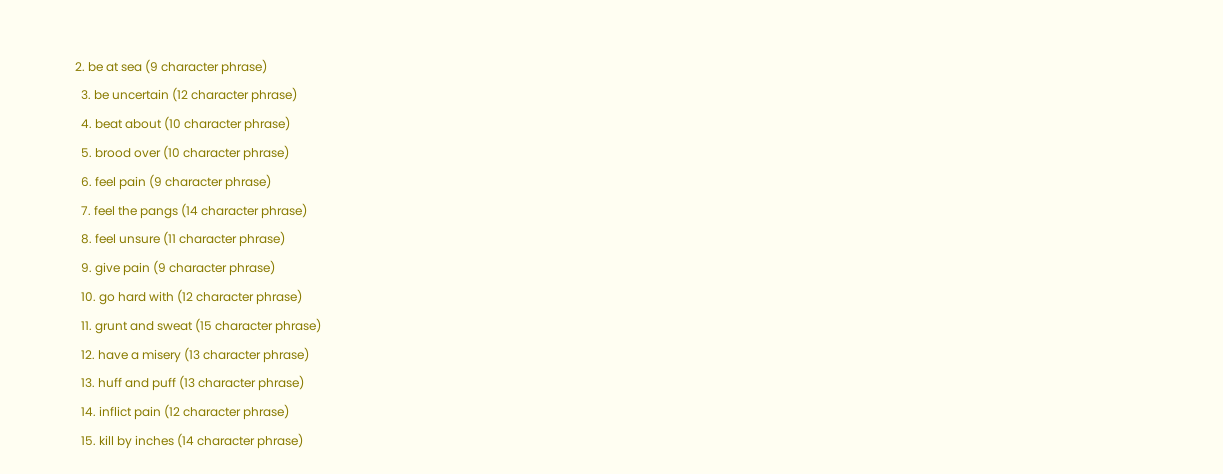2. be at sea (9 character phrase)
  3. be uncertain (12 character phrase)
  4. beat about (10 character phrase)
  5. brood over (10 character phrase)
  6. feel pain (9 character phrase)
  7. feel the pangs (14 character phrase)
  8. feel unsure (11 character phrase)
  9. give pain (9 character phrase)
  10. go hard with (12 character phrase)
  11. grunt and sweat (15 character phrase)
  12. have a misery (13 character phrase)
  13. huff and puff (13 character phrase)
  14. inflict pain (12 character phrase)
  15. kill by inches (14 character phrase)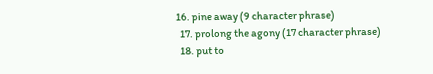16. pine away (9 character phrase)
  17. prolong the agony (17 character phrase)
  18. put to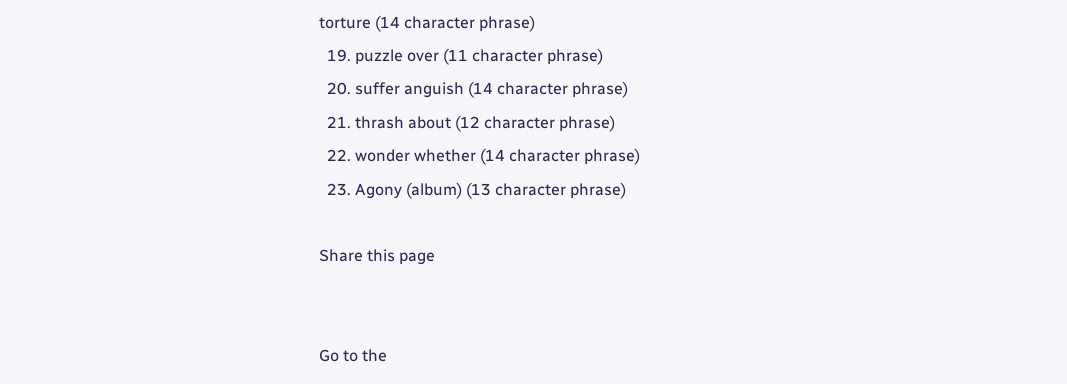torture (14 character phrase)
  19. puzzle over (11 character phrase)
  20. suffer anguish (14 character phrase)
  21. thrash about (12 character phrase)
  22. wonder whether (14 character phrase)
  23. Agony (album) (13 character phrase)

Share this page


Go to the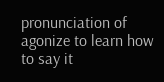pronunciation of agonize to learn how to say it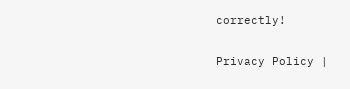correctly!

Privacy Policy |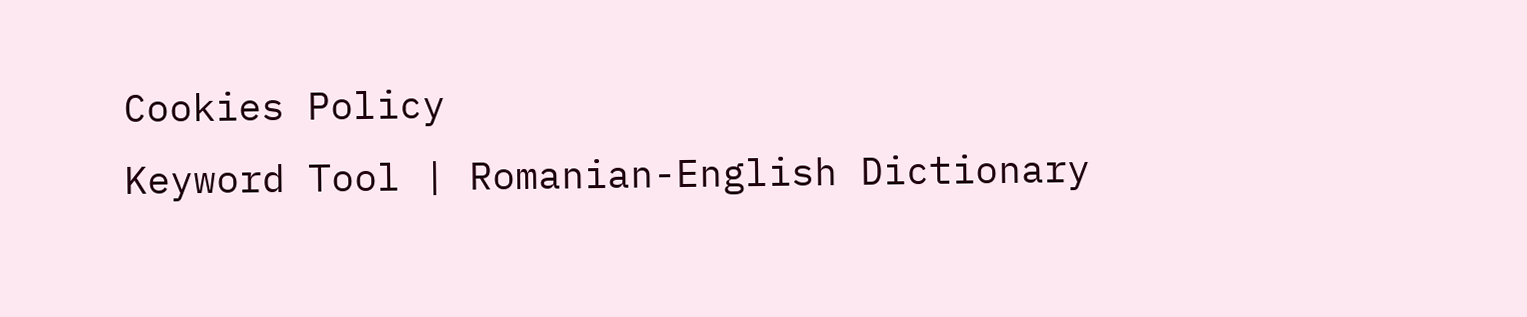Cookies Policy
Keyword Tool | Romanian-English Dictionary